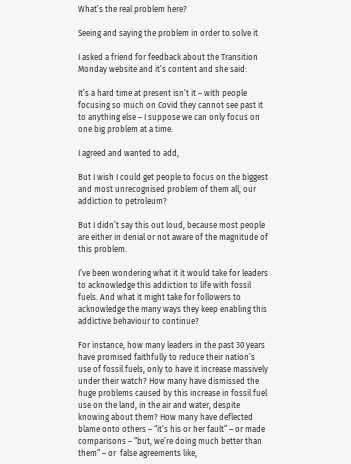What’s the real problem here?

Seeing and saying the problem in order to solve it

I asked a friend for feedback about the Transition Monday website and it’s content and she said:

It’s a hard time at present isn’t it – with people focusing so much on Covid they cannot see past it to anything else – I suppose we can only focus on one big problem at a time.

I agreed and wanted to add,

But I wish I could get people to focus on the biggest and most unrecognised problem of them all, our addiction to petroleum?

But I didn’t say this out loud, because most people are either in denial or not aware of the magnitude of this problem.

I’ve been wondering what it it would take for leaders to acknowledge this addiction to life with fossil fuels. And what it might take for followers to acknowledge the many ways they keep enabling this addictive behaviour to continue?

For instance, how many leaders in the past 30 years have promised faithfully to reduce their nation’s use of fossil fuels, only to have it increase massively under their watch? How many have dismissed the huge problems caused by this increase in fossil fuel use on the land, in the air and water, despite knowing about them? How many have deflected blame onto others – “it’s his or her fault” – or made comparisons – “but, we’re doing much better than them” – or  false agreements like,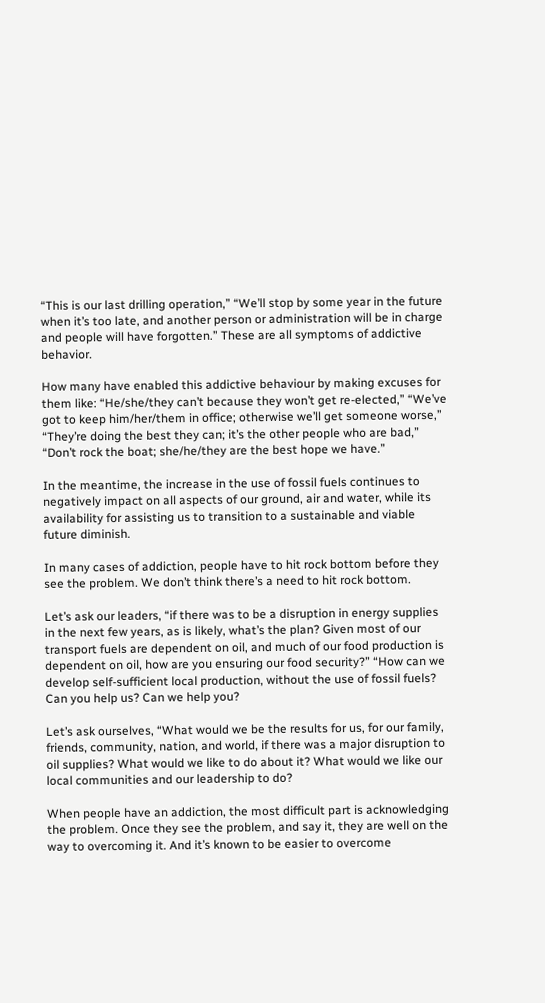“This is our last drilling operation,” “We’ll stop by some year in the future when it’s too late, and another person or administration will be in charge and people will have forgotten.” These are all symptoms of addictive behavior.

How many have enabled this addictive behaviour by making excuses for them like: “He/she/they can’t because they won’t get re-elected,” “We’ve got to keep him/her/them in office; otherwise we’ll get someone worse,” “They’re doing the best they can; it’s the other people who are bad,” “Don’t rock the boat; she/he/they are the best hope we have.”

In the meantime, the increase in the use of fossil fuels continues to negatively impact on all aspects of our ground, air and water, while its availability for assisting us to transition to a sustainable and viable future diminish.

In many cases of addiction, people have to hit rock bottom before they see the problem. We don’t think there’s a need to hit rock bottom.

Let’s ask our leaders, “if there was to be a disruption in energy supplies in the next few years, as is likely, what’s the plan? Given most of our transport fuels are dependent on oil, and much of our food production is dependent on oil, how are you ensuring our food security?” “How can we develop self-sufficient local production, without the use of fossil fuels? Can you help us? Can we help you?

Let’s ask ourselves, “What would we be the results for us, for our family, friends, community, nation, and world, if there was a major disruption to oil supplies? What would we like to do about it? What would we like our local communities and our leadership to do?

When people have an addiction, the most difficult part is acknowledging the problem. Once they see the problem, and say it, they are well on the way to overcoming it. And it’s known to be easier to overcome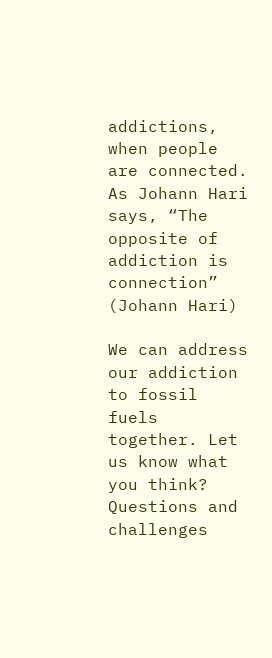addictions, when people are connected. As Johann Hari says, “The opposite of addiction is connection” (Johann Hari)

We can address our addiction to fossil fuels together. Let us know what you think? Questions and challenges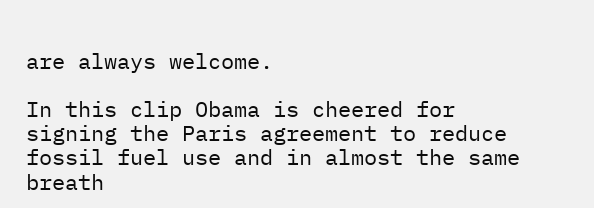are always welcome.

In this clip Obama is cheered for signing the Paris agreement to reduce fossil fuel use and in almost the same breath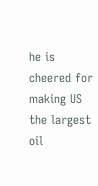he is cheered for making US the largest oil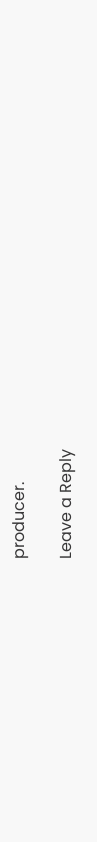producer.

Leave a Reply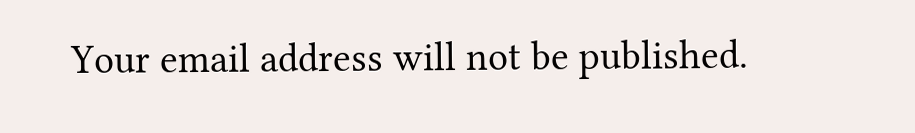Your email address will not be published.